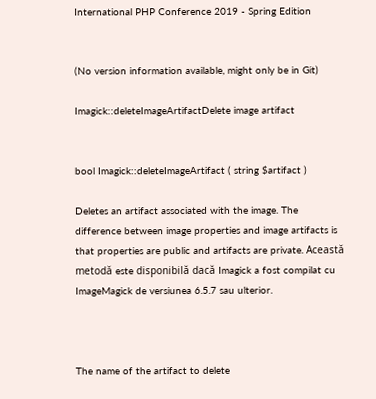International PHP Conference 2019 - Spring Edition


(No version information available, might only be in Git)

Imagick::deleteImageArtifactDelete image artifact


bool Imagick::deleteImageArtifact ( string $artifact )

Deletes an artifact associated with the image. The difference between image properties and image artifacts is that properties are public and artifacts are private. Această metodă este disponibilă dacă Imagick a fost compilat cu ImageMagick de versiunea 6.5.7 sau ulterior.



The name of the artifact to delete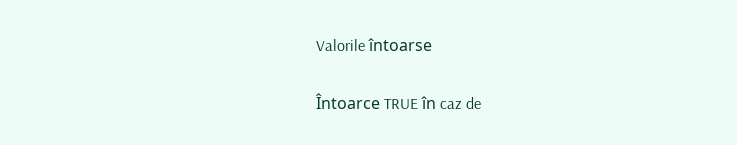Valorile întoarse

Întoarce TRUE în caz de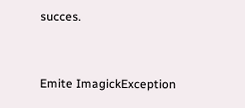succes.


Emite ImagickException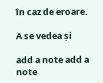în caz de eroare.

A se vedea și

add a note add a note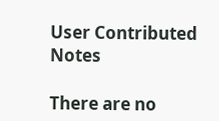User Contributed Notes

There are no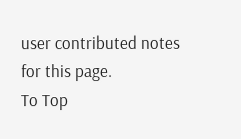user contributed notes for this page.
To Top